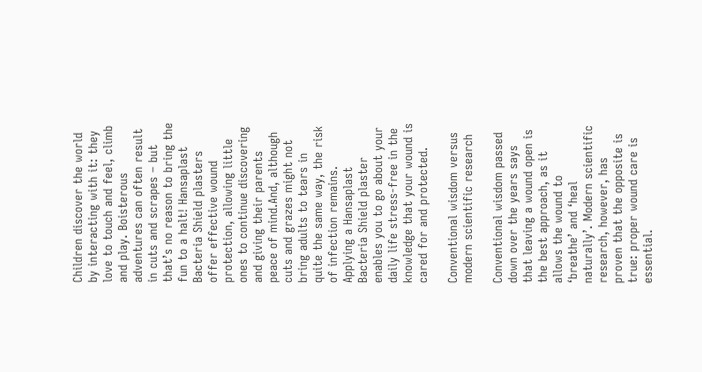Children discover the world by interacting with it: they love to touch and feel, climb and play. Boisterous adventures can often result in cuts and scrapes – but that’s no reason to bring the fun to a halt! Hansaplast Bacteria Shield plasters offer effective wound protection, allowing little ones to continue discovering and giving their parents peace of mind.And, although cuts and grazes might not bring adults to tears in quite the same way, the risk of infection remains. Applying a Hansaplast Bacteria Shield plaster enables you to go about your daily life stress-free in the knowledge that your wound is cared for and protected.

Conventional wisdom versus modern scientific research

Conventional wisdom passed down over the years says that leaving a wound open is the best approach, as it allows the wound to ‘breathe’ and ‘heal naturally’. Modern scientific research, however, has proven that the opposite is true: proper wound care is essential.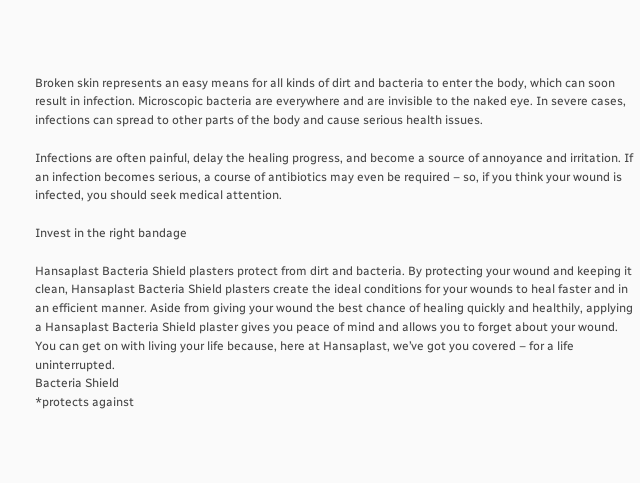Broken skin represents an easy means for all kinds of dirt and bacteria to enter the body, which can soon result in infection. Microscopic bacteria are everywhere and are invisible to the naked eye. In severe cases, infections can spread to other parts of the body and cause serious health issues.

Infections are often painful, delay the healing progress, and become a source of annoyance and irritation. If an infection becomes serious, a course of antibiotics may even be required – so, if you think your wound is infected, you should seek medical attention.

Invest in the right bandage

Hansaplast Bacteria Shield plasters protect from dirt and bacteria. By protecting your wound and keeping it clean, Hansaplast Bacteria Shield plasters create the ideal conditions for your wounds to heal faster and in an efficient manner. Aside from giving your wound the best chance of healing quickly and healthily, applying a Hansaplast Bacteria Shield plaster gives you peace of mind and allows you to forget about your wound. You can get on with living your life because, here at Hansaplast, we’ve got you covered – for a life uninterrupted.
Bacteria Shield
*protects against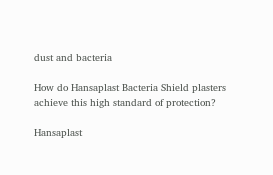dust and bacteria

How do Hansaplast Bacteria Shield plasters achieve this high standard of protection?

Hansaplast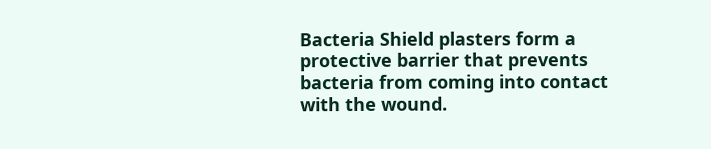Bacteria Shield plasters form a protective barrier that prevents bacteria from coming into contact with the wound.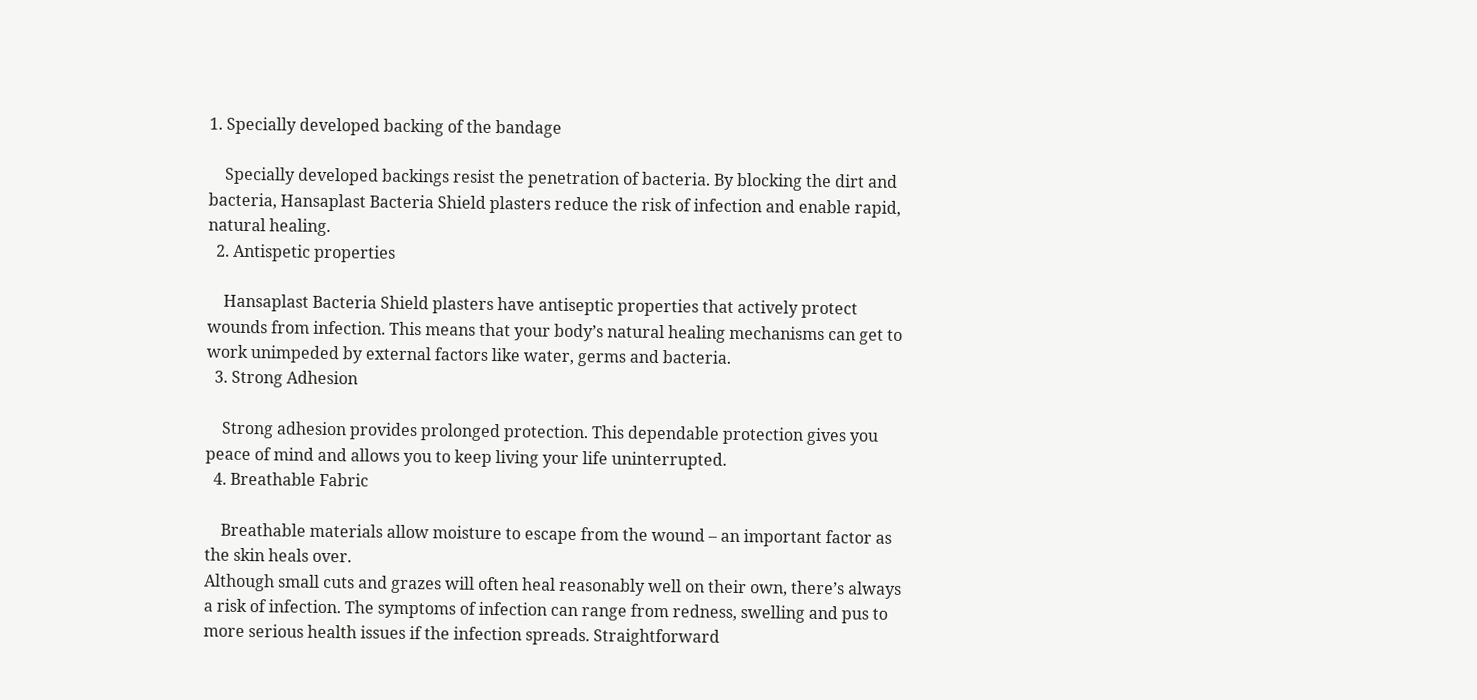1. Specially developed backing of the bandage

    Specially developed backings resist the penetration of bacteria. By blocking the dirt and bacteria, Hansaplast Bacteria Shield plasters reduce the risk of infection and enable rapid, natural healing.
  2. Antispetic properties

    Hansaplast Bacteria Shield plasters have antiseptic properties that actively protect wounds from infection. This means that your body’s natural healing mechanisms can get to work unimpeded by external factors like water, germs and bacteria.
  3. Strong Adhesion

    Strong adhesion provides prolonged protection. This dependable protection gives you peace of mind and allows you to keep living your life uninterrupted.
  4. Breathable Fabric

    Breathable materials allow moisture to escape from the wound – an important factor as the skin heals over.
Although small cuts and grazes will often heal reasonably well on their own, there’s always a risk of infection. The symptoms of infection can range from redness, swelling and pus to more serious health issues if the infection spreads. Straightforward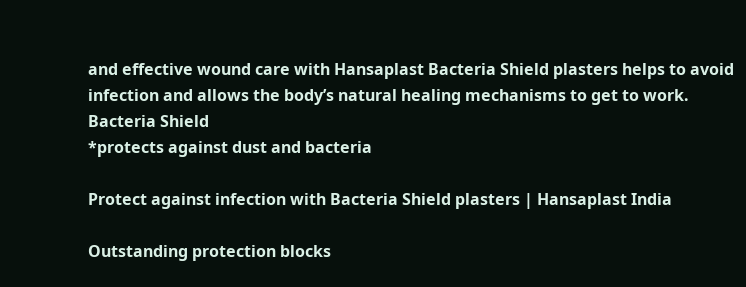and effective wound care with Hansaplast Bacteria Shield plasters helps to avoid infection and allows the body’s natural healing mechanisms to get to work.
Bacteria Shield
*protects against dust and bacteria

Protect against infection with Bacteria Shield plasters | Hansaplast India

Outstanding protection blocks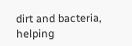dirt and bacteria, helping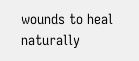wounds to heal naturally